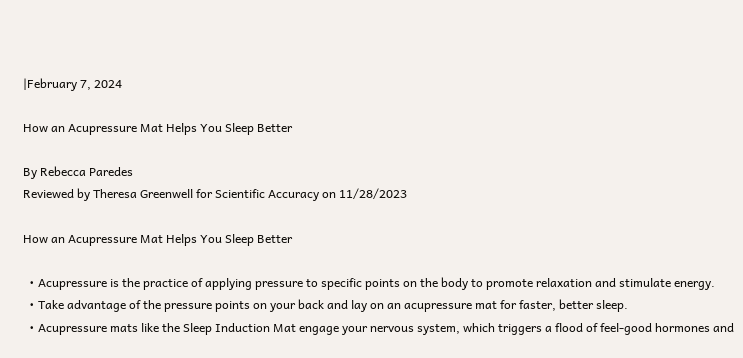|February 7, 2024

How an Acupressure Mat Helps You Sleep Better

By Rebecca Paredes
Reviewed by Theresa Greenwell for Scientific Accuracy on 11/28/2023

How an Acupressure Mat Helps You Sleep Better

  • Acupressure is the practice of applying pressure to specific points on the body to promote relaxation and stimulate energy.
  • Take advantage of the pressure points on your back and lay on an acupressure mat for faster, better sleep.
  • Acupressure mats like the Sleep Induction Mat engage your nervous system, which triggers a flood of feel-good hormones and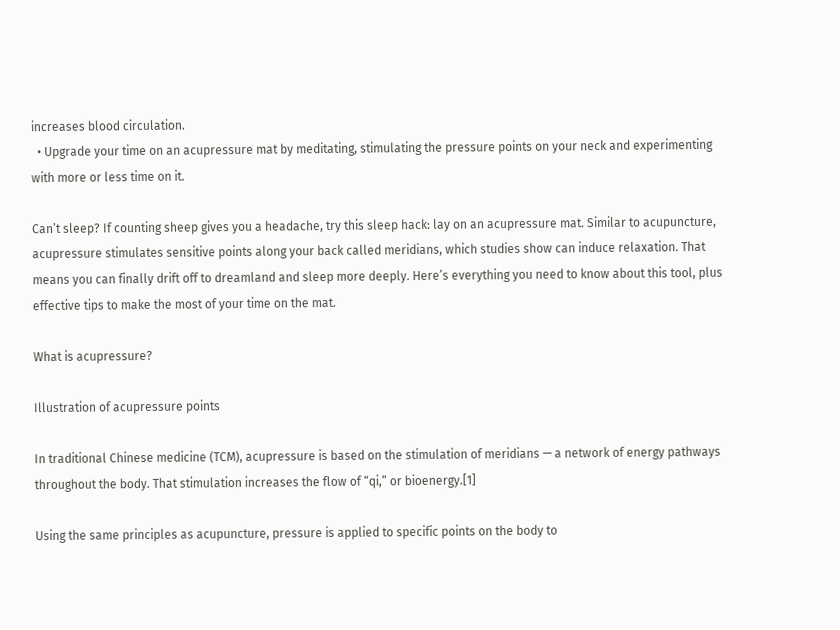increases blood circulation.
  • Upgrade your time on an acupressure mat by meditating, stimulating the pressure points on your neck and experimenting with more or less time on it.

Can’t sleep? If counting sheep gives you a headache, try this sleep hack: lay on an acupressure mat. Similar to acupuncture, acupressure stimulates sensitive points along your back called meridians, which studies show can induce relaxation. That means you can finally drift off to dreamland and sleep more deeply. Here’s everything you need to know about this tool, plus effective tips to make the most of your time on the mat.

What is acupressure?

Illustration of acupressure points

In traditional Chinese medicine (TCM), acupressure is based on the stimulation of meridians — a network of energy pathways throughout the body. That stimulation increases the flow of “qi,” or bioenergy.[1]

Using the same principles as acupuncture, pressure is applied to specific points on the body to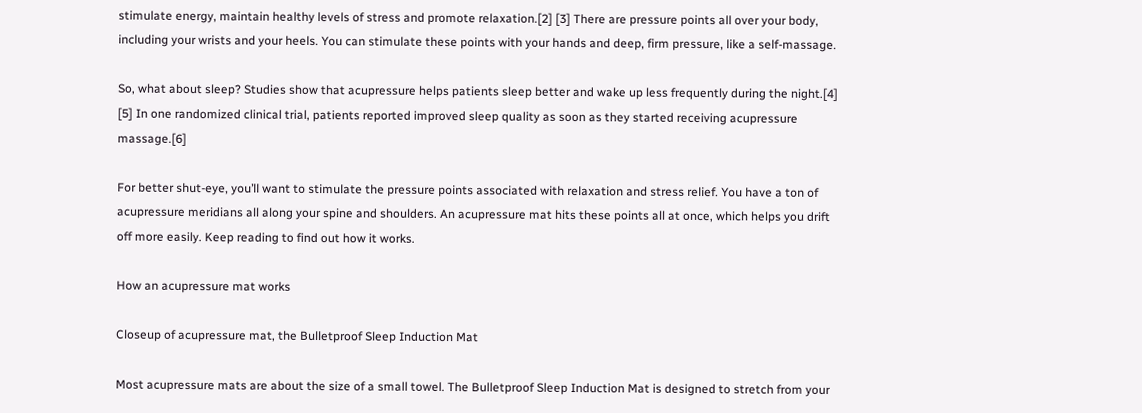stimulate energy, maintain healthy levels of stress and promote relaxation.[2] [3] There are pressure points all over your body, including your wrists and your heels. You can stimulate these points with your hands and deep, firm pressure, like a self-massage.

So, what about sleep? Studies show that acupressure helps patients sleep better and wake up less frequently during the night.[4] [5] In one randomized clinical trial, patients reported improved sleep quality as soon as they started receiving acupressure massage.[6]

For better shut-eye, you’ll want to stimulate the pressure points associated with relaxation and stress relief. You have a ton of acupressure meridians all along your spine and shoulders. An acupressure mat hits these points all at once, which helps you drift off more easily. Keep reading to find out how it works.

How an acupressure mat works

Closeup of acupressure mat, the Bulletproof Sleep Induction Mat

Most acupressure mats are about the size of a small towel. The Bulletproof Sleep Induction Mat is designed to stretch from your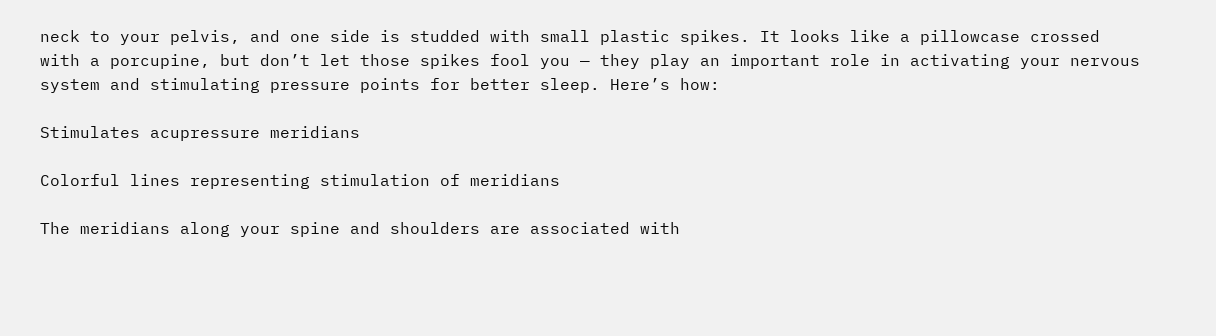neck to your pelvis, and one side is studded with small plastic spikes. It looks like a pillowcase crossed with a porcupine, but don’t let those spikes fool you — they play an important role in activating your nervous system and stimulating pressure points for better sleep. Here’s how:

Stimulates acupressure meridians

Colorful lines representing stimulation of meridians

The meridians along your spine and shoulders are associated with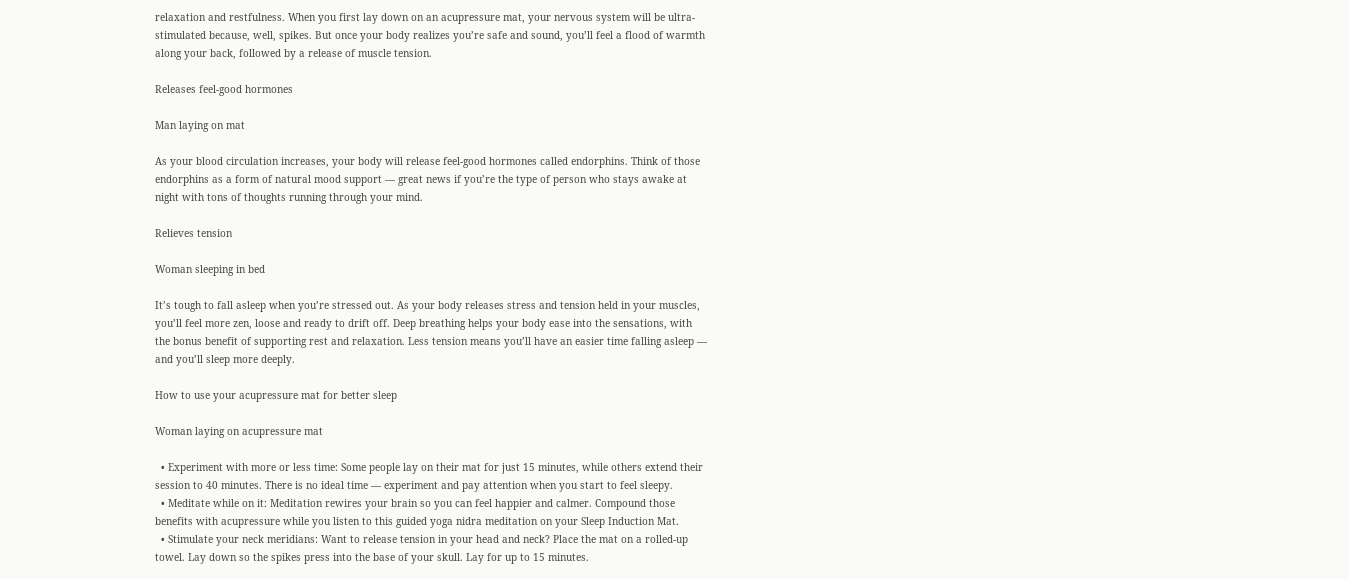relaxation and restfulness. When you first lay down on an acupressure mat, your nervous system will be ultra-stimulated because, well, spikes. But once your body realizes you’re safe and sound, you’ll feel a flood of warmth along your back, followed by a release of muscle tension.

Releases feel-good hormones

Man laying on mat

As your blood circulation increases, your body will release feel-good hormones called endorphins. Think of those endorphins as a form of natural mood support — great news if you’re the type of person who stays awake at night with tons of thoughts running through your mind.

Relieves tension

Woman sleeping in bed

It’s tough to fall asleep when you’re stressed out. As your body releases stress and tension held in your muscles, you’ll feel more zen, loose and ready to drift off. Deep breathing helps your body ease into the sensations, with the bonus benefit of supporting rest and relaxation. Less tension means you’ll have an easier time falling asleep — and you’ll sleep more deeply.

How to use your acupressure mat for better sleep

Woman laying on acupressure mat

  • Experiment with more or less time: Some people lay on their mat for just 15 minutes, while others extend their session to 40 minutes. There is no ideal time — experiment and pay attention when you start to feel sleepy.
  • Meditate while on it: Meditation rewires your brain so you can feel happier and calmer. Compound those benefits with acupressure while you listen to this guided yoga nidra meditation on your Sleep Induction Mat.
  • Stimulate your neck meridians: Want to release tension in your head and neck? Place the mat on a rolled-up towel. Lay down so the spikes press into the base of your skull. Lay for up to 15 minutes.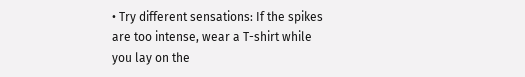• Try different sensations: If the spikes are too intense, wear a T-shirt while you lay on the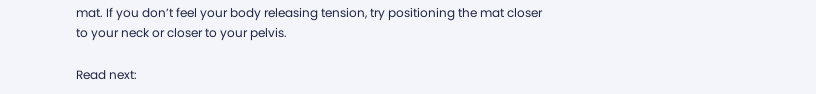mat. If you don’t feel your body releasing tension, try positioning the mat closer to your neck or closer to your pelvis.

Read next: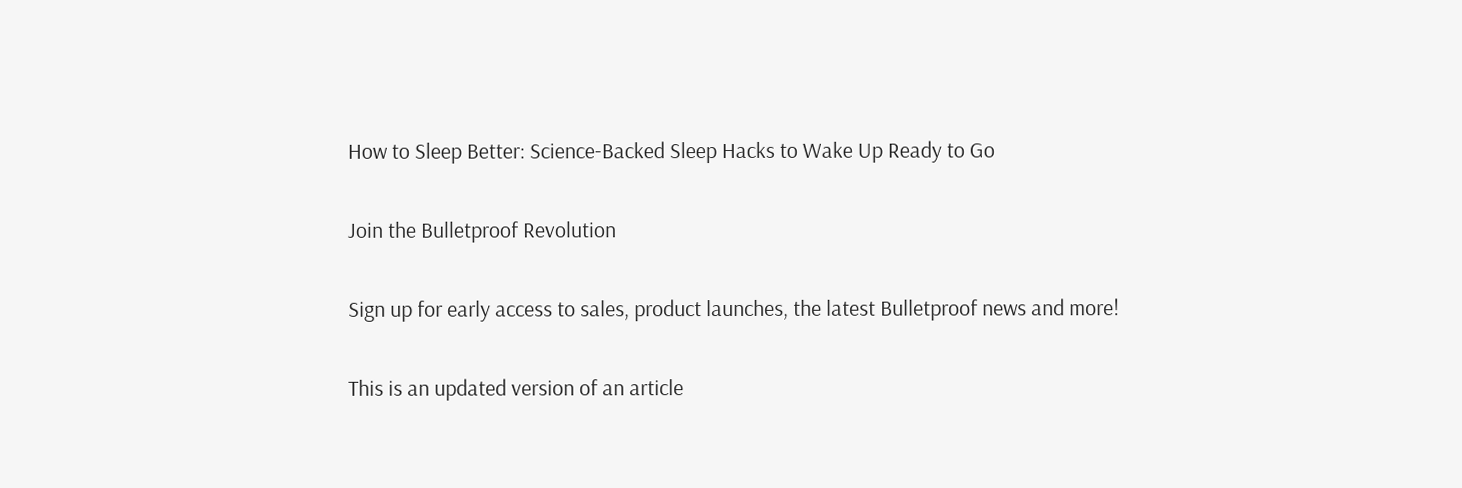How to Sleep Better: Science-Backed Sleep Hacks to Wake Up Ready to Go

Join the Bulletproof Revolution

Sign up for early access to sales, product launches, the latest Bulletproof news and more!

This is an updated version of an article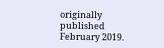originally published February 2019.